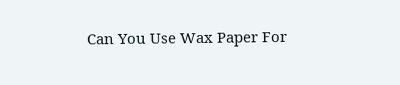Can You Use Wax Paper For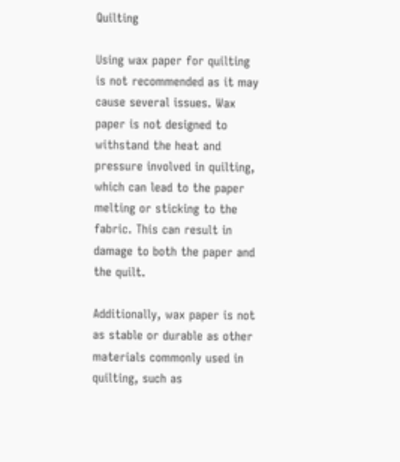Quilting

Using wax paper for quilting is not recommended as it may cause several issues. Wax paper is not designed to withstand the heat and pressure involved in quilting, which can lead to the paper melting or sticking to the fabric. This can result in damage to both the paper and the quilt.

Additionally, wax paper is not as stable or durable as other materials commonly used in quilting, such as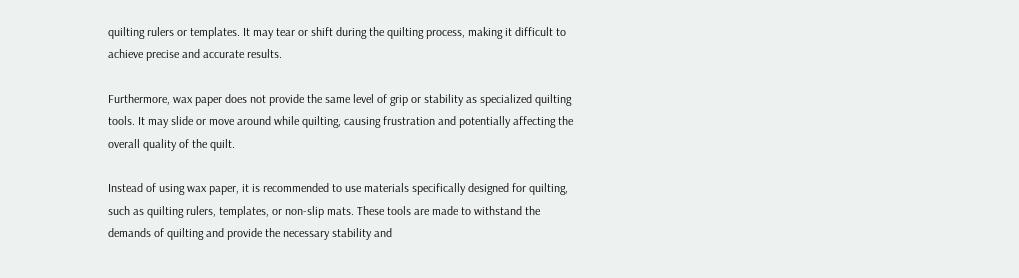quilting rulers or templates. It may tear or shift during the quilting process, making it difficult to achieve precise and accurate results.

Furthermore, wax paper does not provide the same level of grip or stability as specialized quilting tools. It may slide or move around while quilting, causing frustration and potentially affecting the overall quality of the quilt.

Instead of using wax paper, it is recommended to use materials specifically designed for quilting, such as quilting rulers, templates, or non-slip mats. These tools are made to withstand the demands of quilting and provide the necessary stability and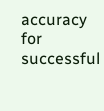accuracy for successful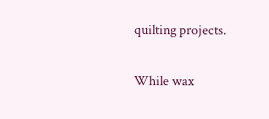quilting projects.

While wax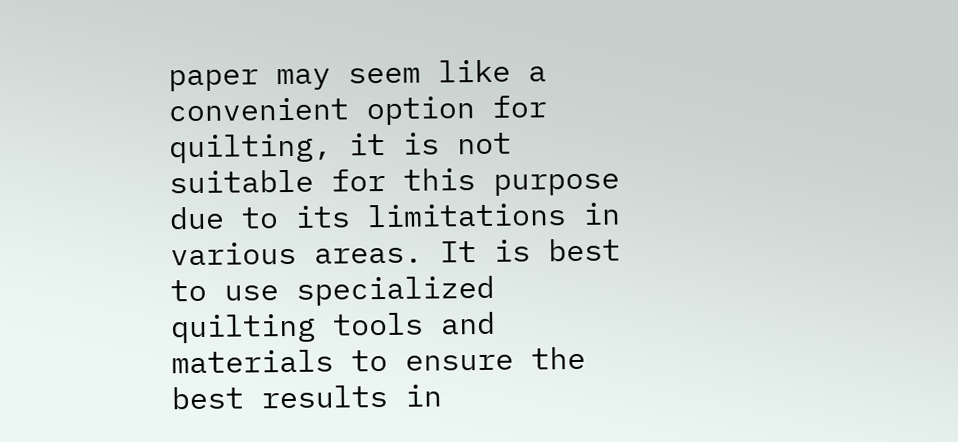paper may seem like a convenient option for quilting, it is not suitable for this purpose due to its limitations in various areas. It is best to use specialized quilting tools and materials to ensure the best results in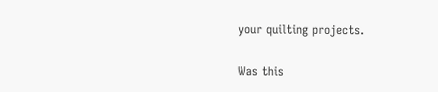your quilting projects.

Was this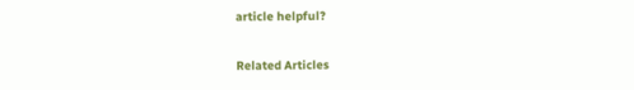article helpful?

Related Articles